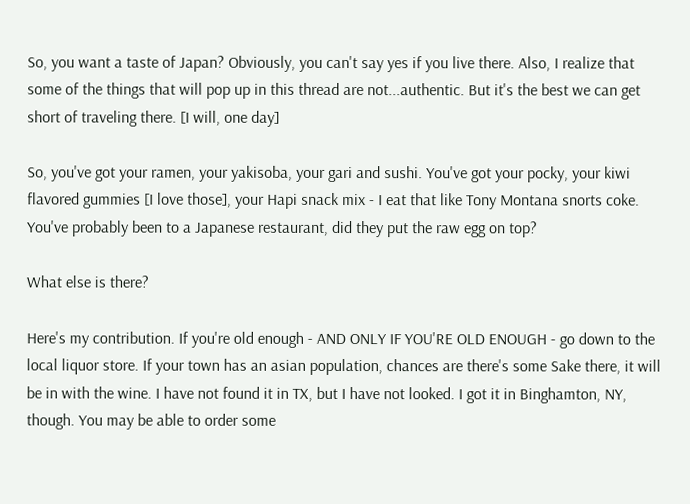So, you want a taste of Japan? Obviously, you can't say yes if you live there. Also, I realize that some of the things that will pop up in this thread are not...authentic. But it's the best we can get short of traveling there. [I will, one day]

So, you've got your ramen, your yakisoba, your gari and sushi. You've got your pocky, your kiwi flavored gummies [I love those], your Hapi snack mix - I eat that like Tony Montana snorts coke. You've probably been to a Japanese restaurant, did they put the raw egg on top?

What else is there?

Here's my contribution. If you're old enough - AND ONLY IF YOU'RE OLD ENOUGH - go down to the local liquor store. If your town has an asian population, chances are there's some Sake there, it will be in with the wine. I have not found it in TX, but I have not looked. I got it in Binghamton, NY, though. You may be able to order some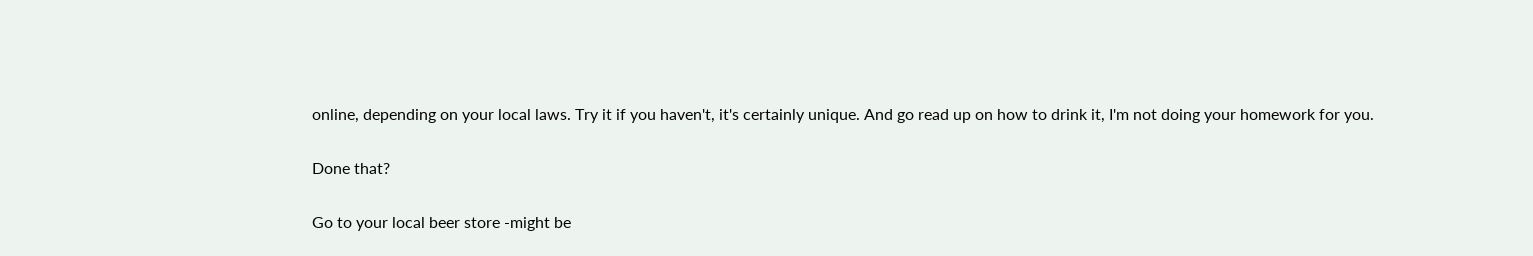online, depending on your local laws. Try it if you haven't, it's certainly unique. And go read up on how to drink it, I'm not doing your homework for you.

Done that?

Go to your local beer store -might be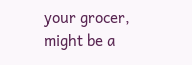your grocer, might be a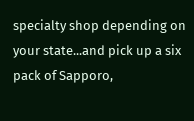specialty shop depending on your state...and pick up a six pack of Sapporo,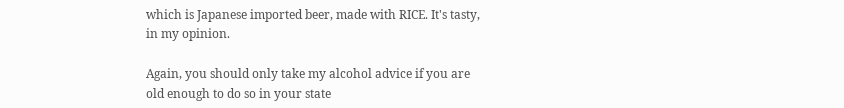which is Japanese imported beer, made with RICE. It's tasty, in my opinion.

Again, you should only take my alcohol advice if you are old enough to do so in your state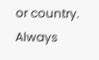or country. Always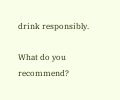drink responsibly.

What do you recommend?